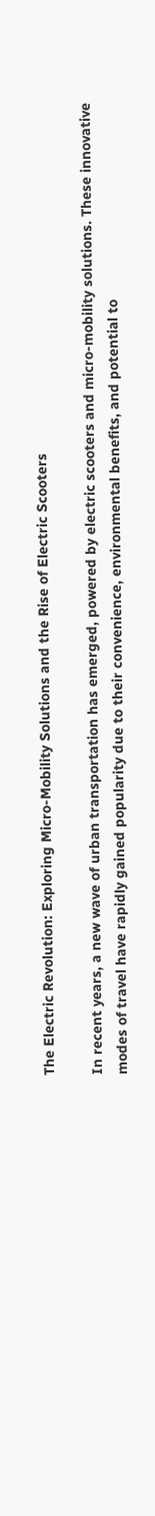The Electric Revolution: Exploring Micro-Mobility Solutions and the Rise of Electric Scooters

In recent years, a new wave of urban transportation has emerged, powered by electric scooters and micro-mobility solutions. These innovative modes of travel have rapidly gained popularity due to their convenience, environmental benefits, and potential to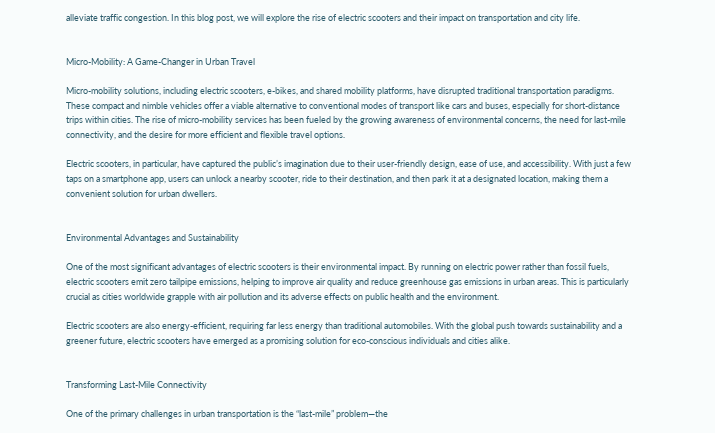alleviate traffic congestion. In this blog post, we will explore the rise of electric scooters and their impact on transportation and city life.


Micro-Mobility: A Game-Changer in Urban Travel

Micro-mobility solutions, including electric scooters, e-bikes, and shared mobility platforms, have disrupted traditional transportation paradigms. These compact and nimble vehicles offer a viable alternative to conventional modes of transport like cars and buses, especially for short-distance trips within cities. The rise of micro-mobility services has been fueled by the growing awareness of environmental concerns, the need for last-mile connectivity, and the desire for more efficient and flexible travel options.

Electric scooters, in particular, have captured the public’s imagination due to their user-friendly design, ease of use, and accessibility. With just a few taps on a smartphone app, users can unlock a nearby scooter, ride to their destination, and then park it at a designated location, making them a convenient solution for urban dwellers.


Environmental Advantages and Sustainability

One of the most significant advantages of electric scooters is their environmental impact. By running on electric power rather than fossil fuels, electric scooters emit zero tailpipe emissions, helping to improve air quality and reduce greenhouse gas emissions in urban areas. This is particularly crucial as cities worldwide grapple with air pollution and its adverse effects on public health and the environment.

Electric scooters are also energy-efficient, requiring far less energy than traditional automobiles. With the global push towards sustainability and a greener future, electric scooters have emerged as a promising solution for eco-conscious individuals and cities alike.


Transforming Last-Mile Connectivity

One of the primary challenges in urban transportation is the “last-mile” problem—the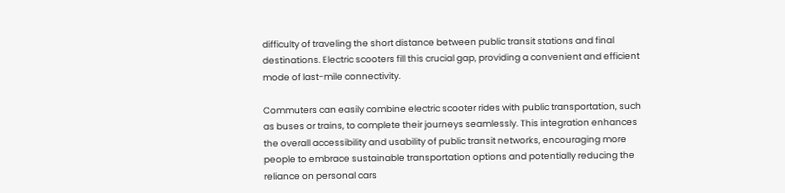difficulty of traveling the short distance between public transit stations and final destinations. Electric scooters fill this crucial gap, providing a convenient and efficient mode of last-mile connectivity.

Commuters can easily combine electric scooter rides with public transportation, such as buses or trains, to complete their journeys seamlessly. This integration enhances the overall accessibility and usability of public transit networks, encouraging more people to embrace sustainable transportation options and potentially reducing the reliance on personal cars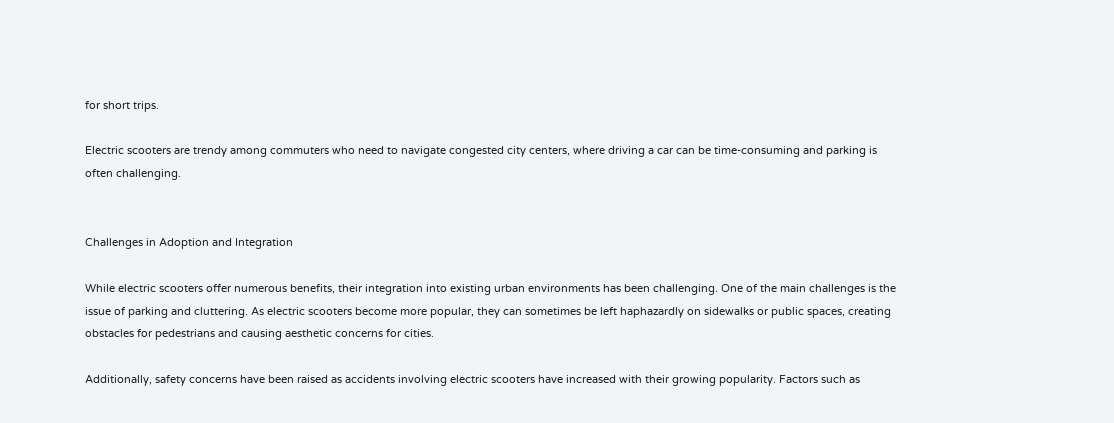for short trips.

Electric scooters are trendy among commuters who need to navigate congested city centers, where driving a car can be time-consuming and parking is often challenging.


Challenges in Adoption and Integration

While electric scooters offer numerous benefits, their integration into existing urban environments has been challenging. One of the main challenges is the issue of parking and cluttering. As electric scooters become more popular, they can sometimes be left haphazardly on sidewalks or public spaces, creating obstacles for pedestrians and causing aesthetic concerns for cities.

Additionally, safety concerns have been raised as accidents involving electric scooters have increased with their growing popularity. Factors such as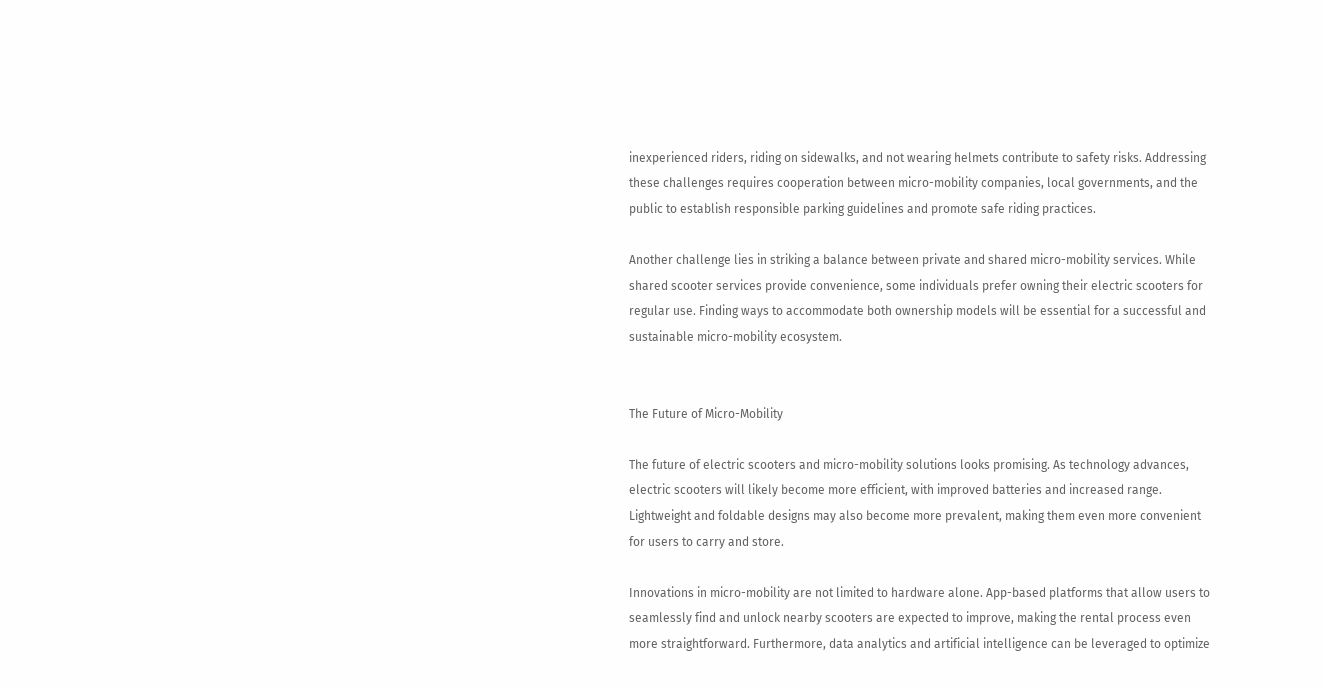inexperienced riders, riding on sidewalks, and not wearing helmets contribute to safety risks. Addressing these challenges requires cooperation between micro-mobility companies, local governments, and the public to establish responsible parking guidelines and promote safe riding practices.

Another challenge lies in striking a balance between private and shared micro-mobility services. While shared scooter services provide convenience, some individuals prefer owning their electric scooters for regular use. Finding ways to accommodate both ownership models will be essential for a successful and sustainable micro-mobility ecosystem.


The Future of Micro-Mobility

The future of electric scooters and micro-mobility solutions looks promising. As technology advances, electric scooters will likely become more efficient, with improved batteries and increased range. Lightweight and foldable designs may also become more prevalent, making them even more convenient for users to carry and store.

Innovations in micro-mobility are not limited to hardware alone. App-based platforms that allow users to seamlessly find and unlock nearby scooters are expected to improve, making the rental process even more straightforward. Furthermore, data analytics and artificial intelligence can be leveraged to optimize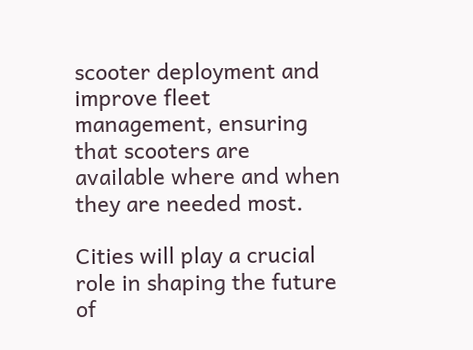scooter deployment and improve fleet management, ensuring that scooters are available where and when they are needed most.

Cities will play a crucial role in shaping the future of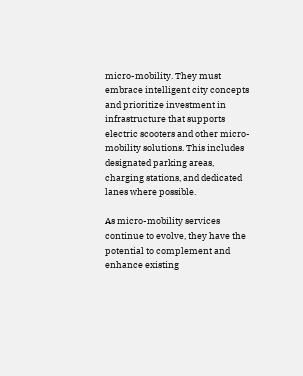micro-mobility. They must embrace intelligent city concepts and prioritize investment in infrastructure that supports electric scooters and other micro-mobility solutions. This includes designated parking areas, charging stations, and dedicated lanes where possible.

As micro-mobility services continue to evolve, they have the potential to complement and enhance existing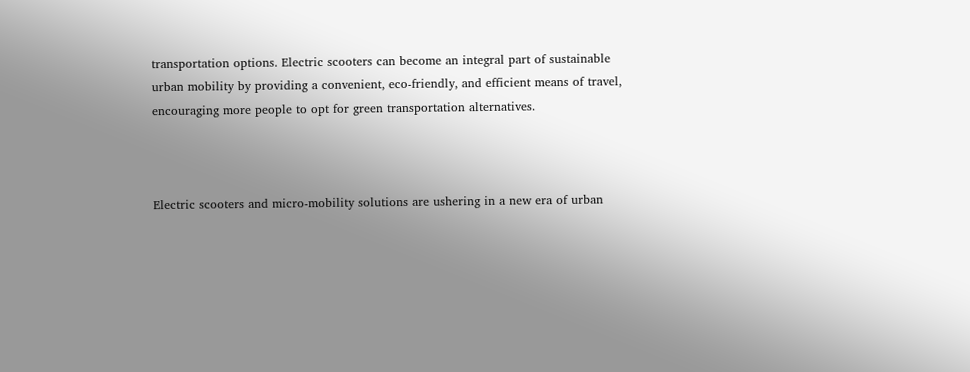transportation options. Electric scooters can become an integral part of sustainable urban mobility by providing a convenient, eco-friendly, and efficient means of travel, encouraging more people to opt for green transportation alternatives.



Electric scooters and micro-mobility solutions are ushering in a new era of urban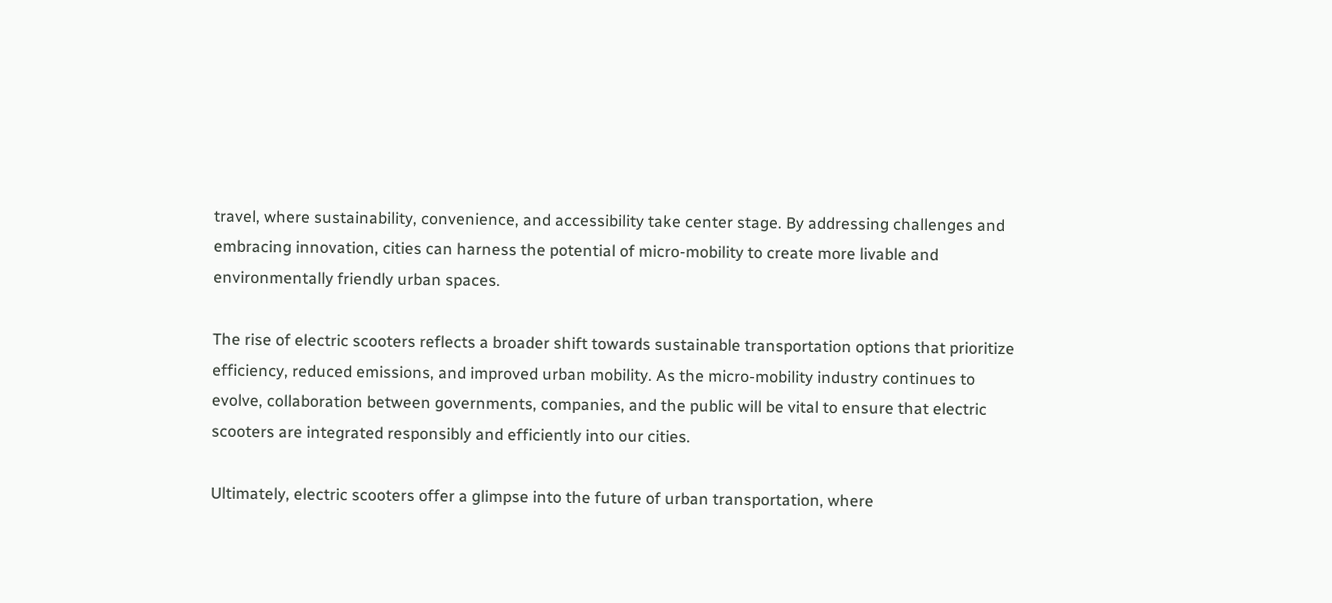travel, where sustainability, convenience, and accessibility take center stage. By addressing challenges and embracing innovation, cities can harness the potential of micro-mobility to create more livable and environmentally friendly urban spaces.

The rise of electric scooters reflects a broader shift towards sustainable transportation options that prioritize efficiency, reduced emissions, and improved urban mobility. As the micro-mobility industry continues to evolve, collaboration between governments, companies, and the public will be vital to ensure that electric scooters are integrated responsibly and efficiently into our cities.

Ultimately, electric scooters offer a glimpse into the future of urban transportation, where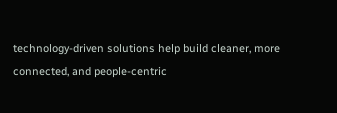technology-driven solutions help build cleaner, more connected, and people-centric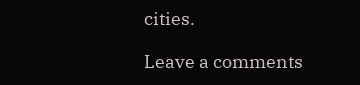cities.

Leave a comments